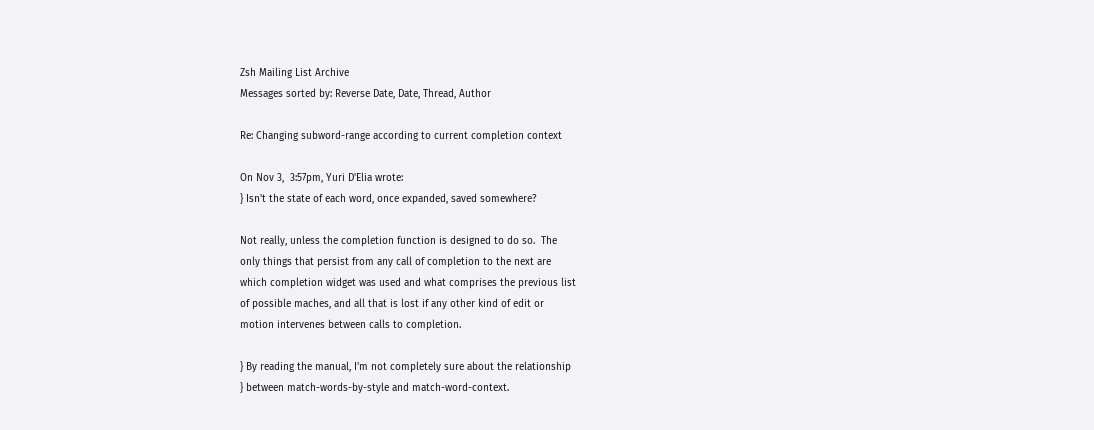Zsh Mailing List Archive
Messages sorted by: Reverse Date, Date, Thread, Author

Re: Changing subword-range according to current completion context

On Nov 3,  3:57pm, Yuri D'Elia wrote:
} Isn't the state of each word, once expanded, saved somewhere?

Not really, unless the completion function is designed to do so.  The
only things that persist from any call of completion to the next are
which completion widget was used and what comprises the previous list
of possible maches, and all that is lost if any other kind of edit or
motion intervenes between calls to completion.

} By reading the manual, I'm not completely sure about the relationship
} between match-words-by-style and match-word-context.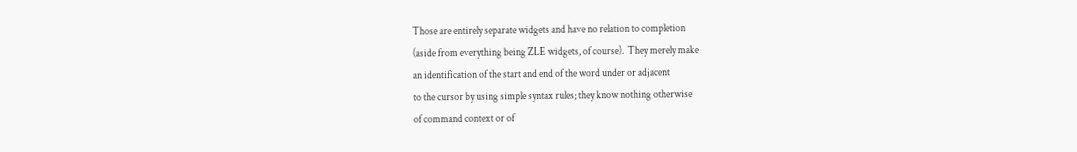Those are entirely separate widgets and have no relation to completion
(aside from everything being ZLE widgets, of course).  They merely make
an identification of the start and end of the word under or adjacent
to the cursor by using simple syntax rules; they know nothing otherwise
of command context or of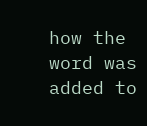how the word was added to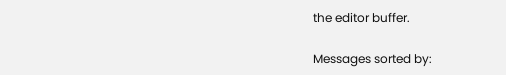the editor buffer.

Messages sorted by: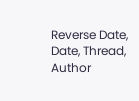Reverse Date, Date, Thread, Author